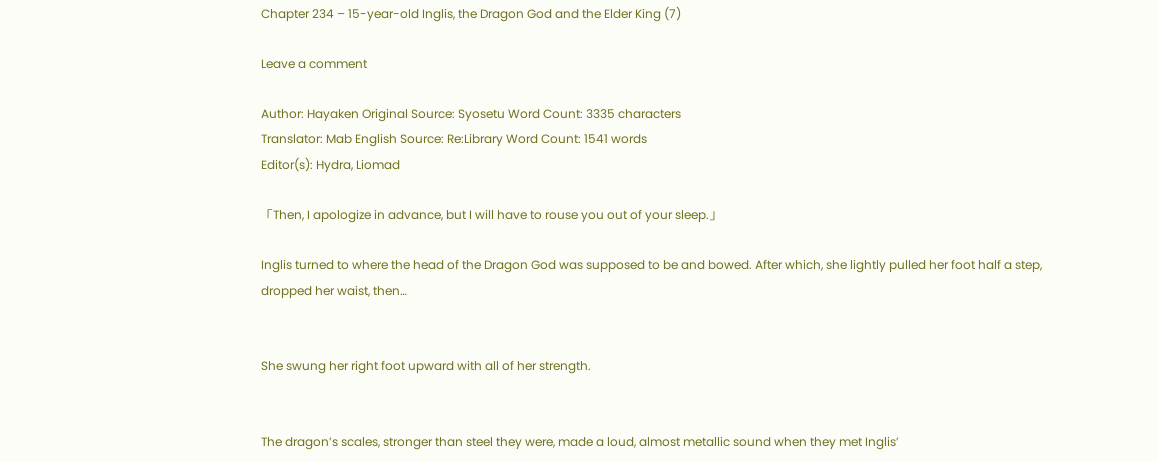Chapter 234 – 15-year-old Inglis, the Dragon God and the Elder King (7)

Leave a comment

Author: Hayaken Original Source: Syosetu Word Count: 3335 characters
Translator: Mab English Source: Re:Library Word Count: 1541 words
Editor(s): Hydra, Liomad

「Then, I apologize in advance, but I will have to rouse you out of your sleep.」

Inglis turned to where the head of the Dragon God was supposed to be and bowed. After which, she lightly pulled her foot half a step, dropped her waist, then…


She swung her right foot upward with all of her strength.


The dragon’s scales, stronger than steel they were, made a loud, almost metallic sound when they met Inglis’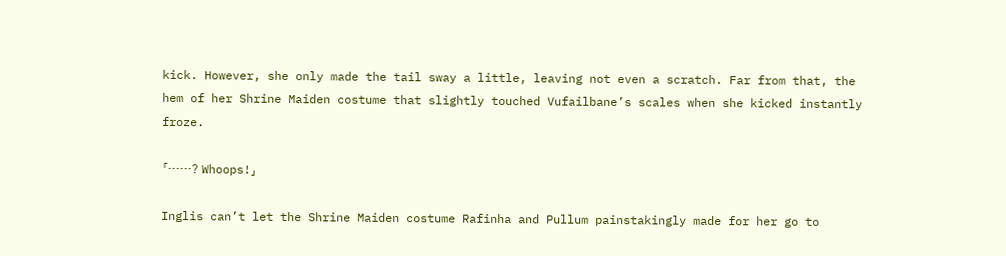kick. However, she only made the tail sway a little, leaving not even a scratch. Far from that, the hem of her Shrine Maiden costume that slightly touched Vufailbane’s scales when she kicked instantly froze.

「……? Whoops!」

Inglis can’t let the Shrine Maiden costume Rafinha and Pullum painstakingly made for her go to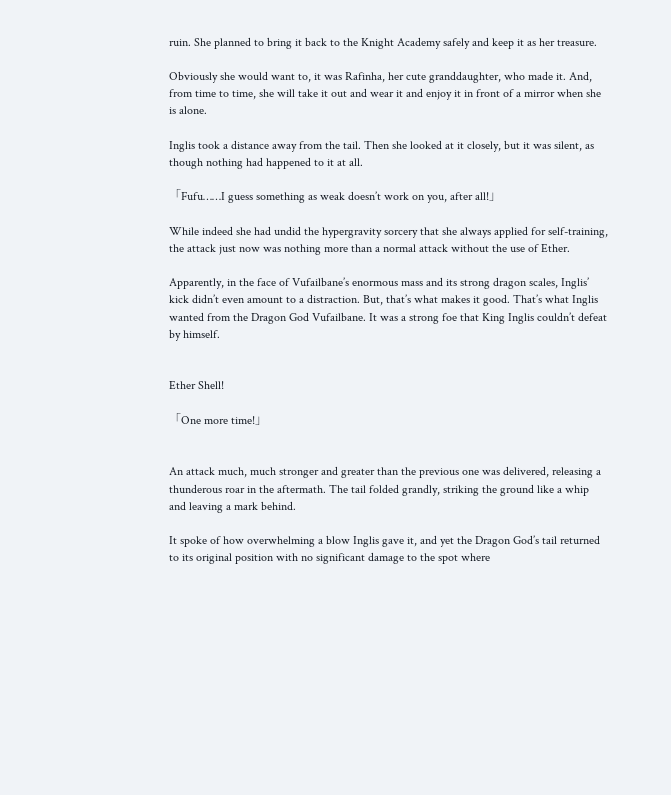ruin. She planned to bring it back to the Knight Academy safely and keep it as her treasure.

Obviously she would want to, it was Rafinha, her cute granddaughter, who made it. And, from time to time, she will take it out and wear it and enjoy it in front of a mirror when she is alone.

Inglis took a distance away from the tail. Then she looked at it closely, but it was silent, as though nothing had happened to it at all.

「Fufu……I guess something as weak doesn’t work on you, after all!」

While indeed she had undid the hypergravity sorcery that she always applied for self-training, the attack just now was nothing more than a normal attack without the use of Ether.

Apparently, in the face of Vufailbane’s enormous mass and its strong dragon scales, Inglis’ kick didn’t even amount to a distraction. But, that’s what makes it good. That’s what Inglis wanted from the Dragon God Vufailbane. It was a strong foe that King Inglis couldn’t defeat by himself.


Ether Shell!

「One more time!」


An attack much, much stronger and greater than the previous one was delivered, releasing a thunderous roar in the aftermath. The tail folded grandly, striking the ground like a whip and leaving a mark behind.

It spoke of how overwhelming a blow Inglis gave it, and yet the Dragon God’s tail returned to its original position with no significant damage to the spot where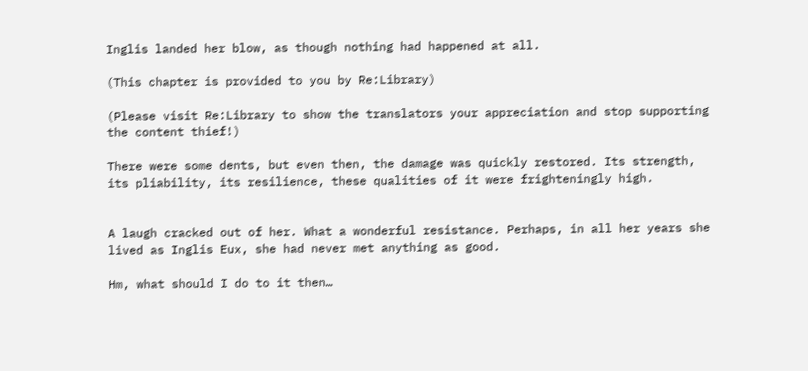Inglis landed her blow, as though nothing had happened at all.

(This chapter is provided to you by Re:Library)

(Please visit Re:Library to show the translators your appreciation and stop supporting the content thief!)

There were some dents, but even then, the damage was quickly restored. Its strength, its pliability, its resilience, these qualities of it were frighteningly high.


A laugh cracked out of her. What a wonderful resistance. Perhaps, in all her years she lived as Inglis Eux, she had never met anything as good.

Hm, what should I do to it then…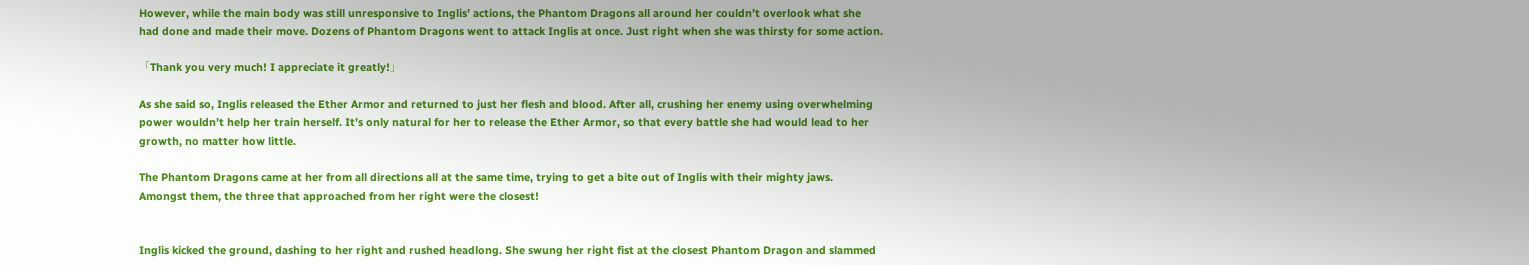However, while the main body was still unresponsive to Inglis’ actions, the Phantom Dragons all around her couldn’t overlook what she had done and made their move. Dozens of Phantom Dragons went to attack Inglis at once. Just right when she was thirsty for some action.

「Thank you very much! I appreciate it greatly!」

As she said so, Inglis released the Ether Armor and returned to just her flesh and blood. After all, crushing her enemy using overwhelming power wouldn’t help her train herself. It’s only natural for her to release the Ether Armor, so that every battle she had would lead to her growth, no matter how little.

The Phantom Dragons came at her from all directions all at the same time, trying to get a bite out of Inglis with their mighty jaws. Amongst them, the three that approached from her right were the closest!


Inglis kicked the ground, dashing to her right and rushed headlong. She swung her right fist at the closest Phantom Dragon and slammed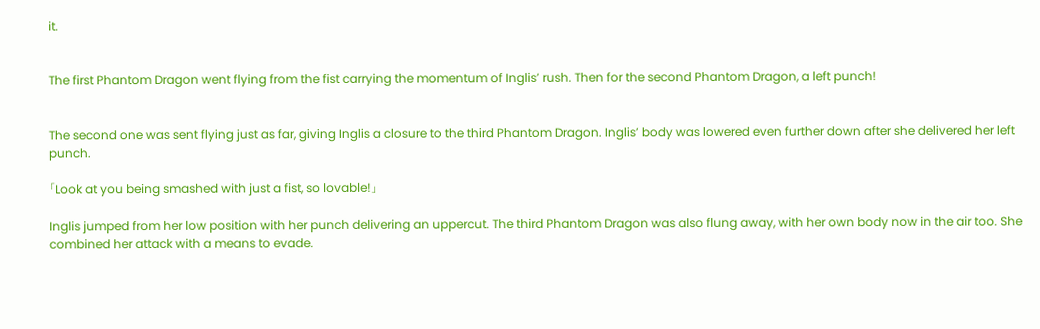it.


The first Phantom Dragon went flying from the fist carrying the momentum of Inglis’ rush. Then for the second Phantom Dragon, a left punch!


The second one was sent flying just as far, giving Inglis a closure to the third Phantom Dragon. Inglis’ body was lowered even further down after she delivered her left punch.

「Look at you being smashed with just a fist, so lovable!」

Inglis jumped from her low position with her punch delivering an uppercut. The third Phantom Dragon was also flung away, with her own body now in the air too. She combined her attack with a means to evade.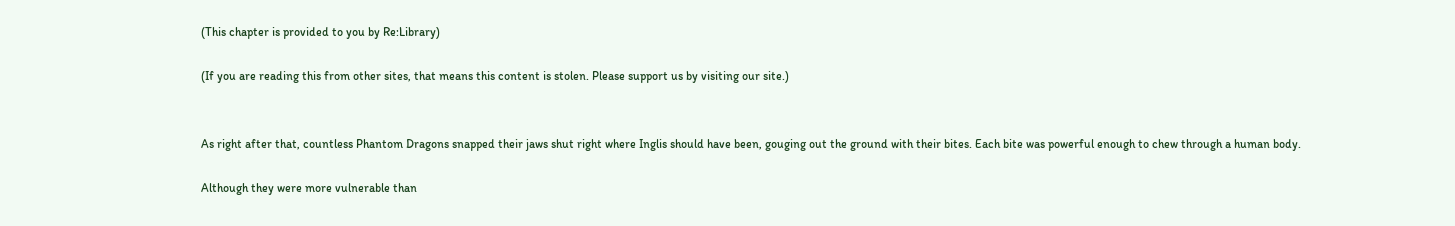(This chapter is provided to you by Re:Library)

(If you are reading this from other sites, that means this content is stolen. Please support us by visiting our site.)


As right after that, countless Phantom Dragons snapped their jaws shut right where Inglis should have been, gouging out the ground with their bites. Each bite was powerful enough to chew through a human body.

Although they were more vulnerable than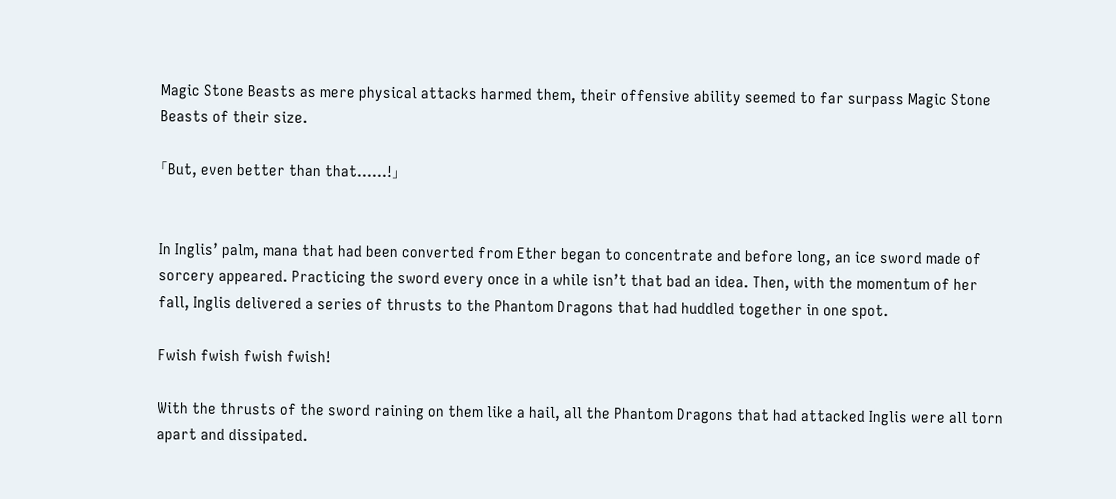Magic Stone Beasts as mere physical attacks harmed them, their offensive ability seemed to far surpass Magic Stone Beasts of their size.

「But, even better than that……!」


In Inglis’ palm, mana that had been converted from Ether began to concentrate and before long, an ice sword made of sorcery appeared. Practicing the sword every once in a while isn’t that bad an idea. Then, with the momentum of her fall, Inglis delivered a series of thrusts to the Phantom Dragons that had huddled together in one spot.

Fwish fwish fwish fwish!

With the thrusts of the sword raining on them like a hail, all the Phantom Dragons that had attacked Inglis were all torn apart and dissipated.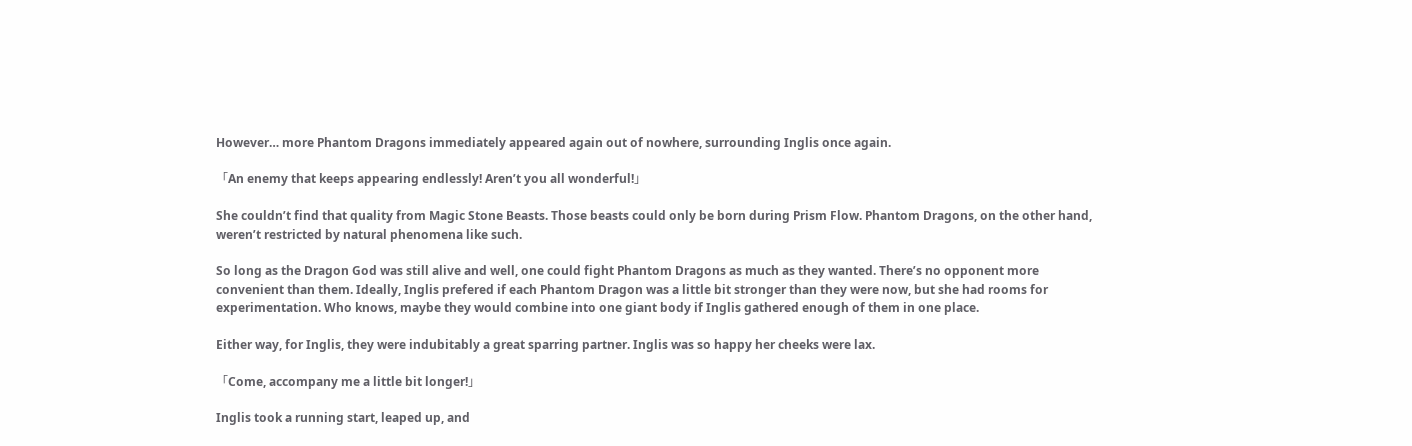However… more Phantom Dragons immediately appeared again out of nowhere, surrounding Inglis once again.

「An enemy that keeps appearing endlessly! Aren’t you all wonderful!」

She couldn’t find that quality from Magic Stone Beasts. Those beasts could only be born during Prism Flow. Phantom Dragons, on the other hand, weren’t restricted by natural phenomena like such.

So long as the Dragon God was still alive and well, one could fight Phantom Dragons as much as they wanted. There’s no opponent more convenient than them. Ideally, Inglis prefered if each Phantom Dragon was a little bit stronger than they were now, but she had rooms for experimentation. Who knows, maybe they would combine into one giant body if Inglis gathered enough of them in one place.

Either way, for Inglis, they were indubitably a great sparring partner. Inglis was so happy her cheeks were lax.

「Come, accompany me a little bit longer!」

Inglis took a running start, leaped up, and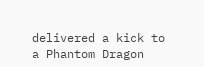delivered a kick to a Phantom Dragon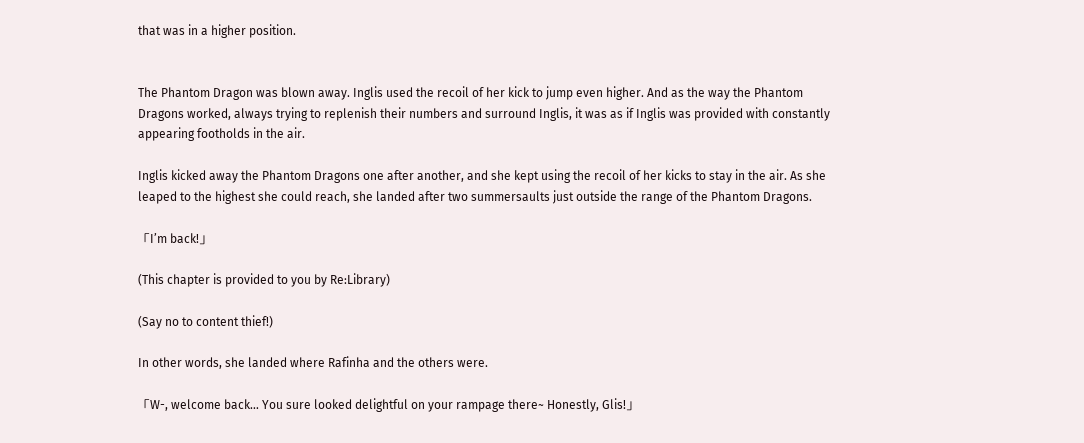that was in a higher position.


The Phantom Dragon was blown away. Inglis used the recoil of her kick to jump even higher. And as the way the Phantom Dragons worked, always trying to replenish their numbers and surround Inglis, it was as if Inglis was provided with constantly appearing footholds in the air.

Inglis kicked away the Phantom Dragons one after another, and she kept using the recoil of her kicks to stay in the air. As she leaped to the highest she could reach, she landed after two summersaults just outside the range of the Phantom Dragons.

「I’m back!」

(This chapter is provided to you by Re:Library)

(Say no to content thief!)

In other words, she landed where Rafinha and the others were.

「W-, welcome back… You sure looked delightful on your rampage there~ Honestly, Glis!」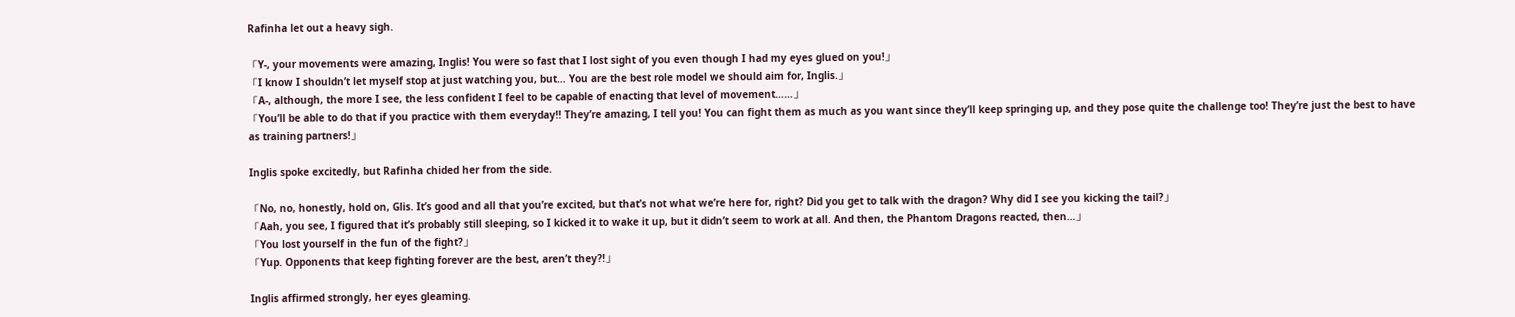Rafinha let out a heavy sigh.

「Y-, your movements were amazing, Inglis! You were so fast that I lost sight of you even though I had my eyes glued on you!」
「I know I shouldn’t let myself stop at just watching you, but… You are the best role model we should aim for, Inglis.」
「A-, although, the more I see, the less confident I feel to be capable of enacting that level of movement……」
「You’ll be able to do that if you practice with them everyday!! They’re amazing, I tell you! You can fight them as much as you want since they’ll keep springing up, and they pose quite the challenge too! They’re just the best to have as training partners!」

Inglis spoke excitedly, but Rafinha chided her from the side.

「No, no, honestly, hold on, Glis. It’s good and all that you’re excited, but that’s not what we’re here for, right? Did you get to talk with the dragon? Why did I see you kicking the tail?」
「Aah, you see, I figured that it’s probably still sleeping, so I kicked it to wake it up, but it didn’t seem to work at all. And then, the Phantom Dragons reacted, then…」
「You lost yourself in the fun of the fight?」
「Yup. Opponents that keep fighting forever are the best, aren’t they?!」

Inglis affirmed strongly, her eyes gleaming.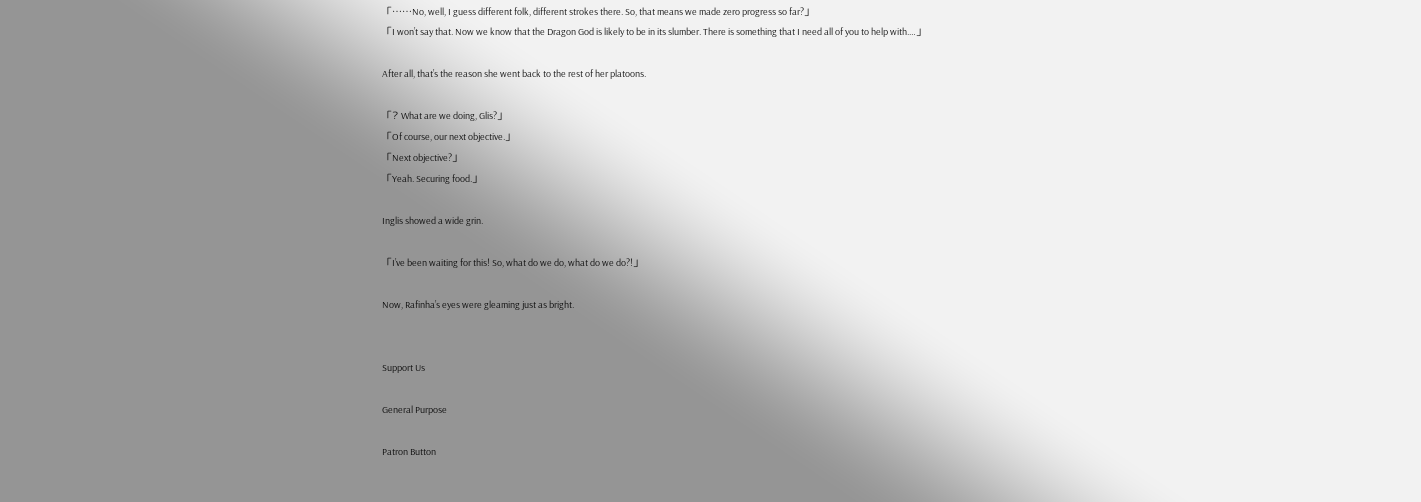「……No, well, I guess different folk, different strokes there. So, that means we made zero progress so far?」
「I won’t say that. Now we know that the Dragon God is likely to be in its slumber. There is something that I need all of you to help with.…」

After all, that’s the reason she went back to the rest of her platoons.

「? What are we doing, Glis?」
「Of course, our next objective.」
「Next objective?」
「Yeah. Securing food.」

Inglis showed a wide grin.

「I’ve been waiting for this! So, what do we do, what do we do?!」

Now, Rafinha’s eyes were gleaming just as bright.


Support Us

General Purpose

Patron Button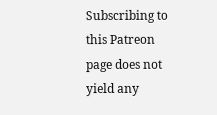Subscribing to this Patreon page does not yield any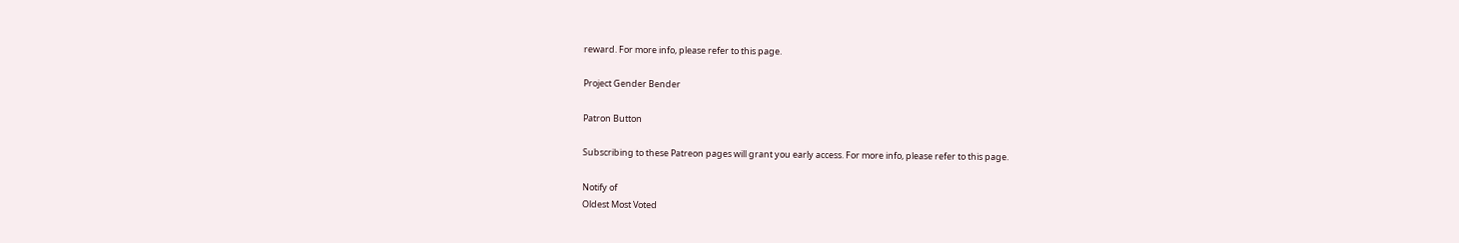reward. For more info, please refer to this page.

Project Gender Bender

Patron Button

Subscribing to these Patreon pages will grant you early access. For more info, please refer to this page.

Notify of
Oldest Most Voted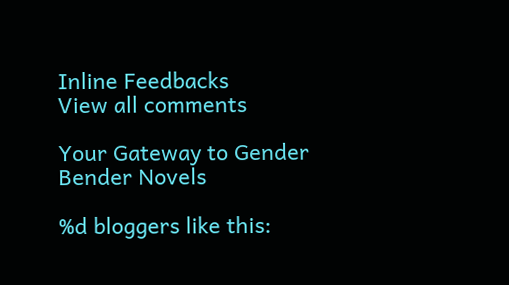Inline Feedbacks
View all comments

Your Gateway to Gender Bender Novels

%d bloggers like this: